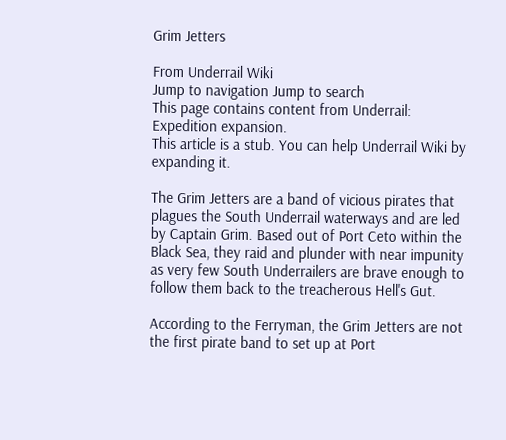Grim Jetters

From Underrail Wiki
Jump to navigation Jump to search
This page contains content from Underrail: Expedition expansion.
This article is a stub. You can help Underrail Wiki by expanding it.

The Grim Jetters are a band of vicious pirates that plagues the South Underrail waterways and are led by Captain Grim. Based out of Port Ceto within the Black Sea, they raid and plunder with near impunity as very few South Underrailers are brave enough to follow them back to the treacherous Hell's Gut.

According to the Ferryman, the Grim Jetters are not the first pirate band to set up at Port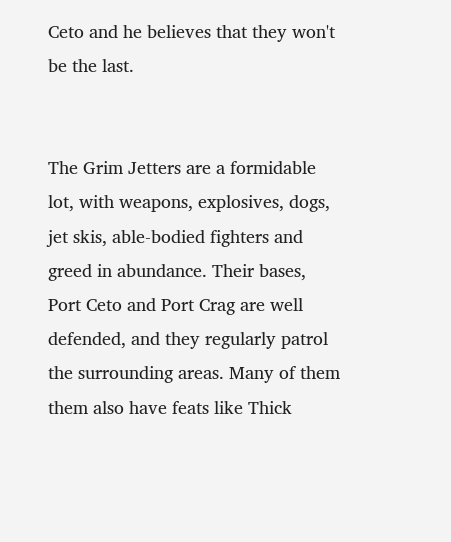Ceto and he believes that they won't be the last.


The Grim Jetters are a formidable lot, with weapons, explosives, dogs, jet skis, able-bodied fighters and greed in abundance. Their bases, Port Ceto and Port Crag are well defended, and they regularly patrol the surrounding areas. Many of them them also have feats like Thick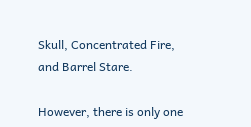Skull, Concentrated Fire, and Barrel Stare.

However, there is only one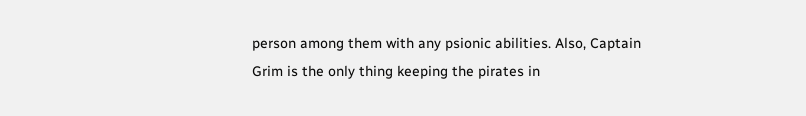person among them with any psionic abilities. Also, Captain Grim is the only thing keeping the pirates in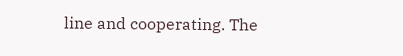line and cooperating. The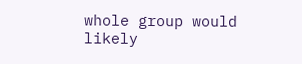whole group would likely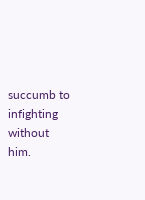succumb to infighting without him.